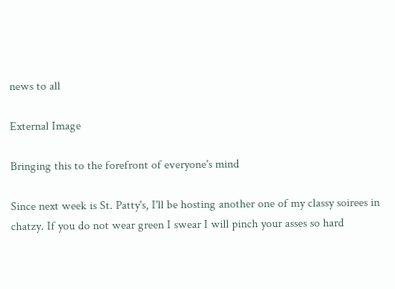news to all

External Image

Bringing this to the forefront of everyone's mind

Since next week is St. Patty's, I'll be hosting another one of my classy soirees in chatzy. If you do not wear green I swear I will pinch your asses so hard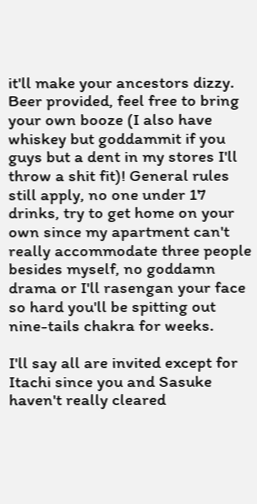it'll make your ancestors dizzy. Beer provided, feel free to bring your own booze (I also have whiskey but goddammit if you guys but a dent in my stores I'll throw a shit fit)! General rules still apply, no one under 17 drinks, try to get home on your own since my apartment can't really accommodate three people besides myself, no goddamn drama or I'll rasengan your face so hard you'll be spitting out nine-tails chakra for weeks.

I'll say all are invited except for Itachi since you and Sasuke haven't really cleared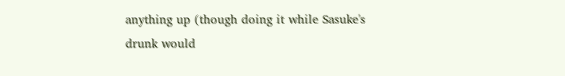anything up (though doing it while Sasuke's drunk would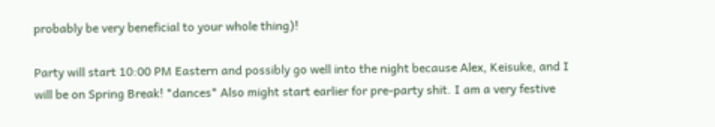probably be very beneficial to your whole thing)!

Party will start 10:00 PM Eastern and possibly go well into the night because Alex, Keisuke, and I will be on Spring Break! *dances* Also might start earlier for pre-party shit. I am a very festive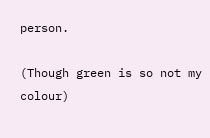person.

(Though green is so not my colour)